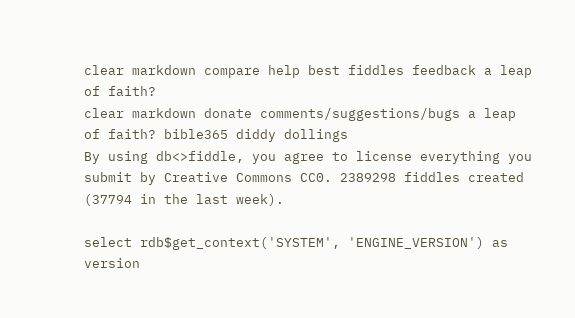clear markdown compare help best fiddles feedback a leap of faith?
clear markdown donate comments/suggestions/bugs a leap of faith? bible365 diddy dollings
By using db<>fiddle, you agree to license everything you submit by Creative Commons CC0. 2389298 fiddles created (37794 in the last week).

select rdb$get_context('SYSTEM', 'ENGINE_VERSION') as version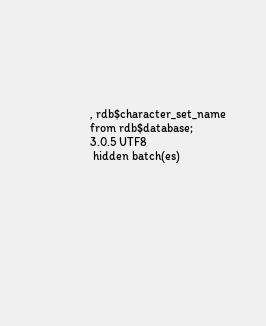, rdb$character_set_name from rdb$database;
3.0.5 UTF8
 hidden batch(es)